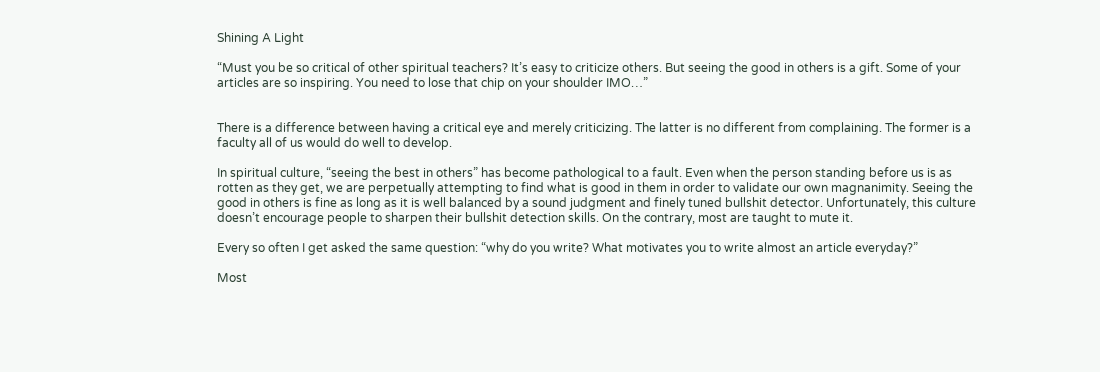Shining A Light

“Must you be so critical of other spiritual teachers? It’s easy to criticize others. But seeing the good in others is a gift. Some of your articles are so inspiring. You need to lose that chip on your shoulder IMO…”


There is a difference between having a critical eye and merely criticizing. The latter is no different from complaining. The former is a faculty all of us would do well to develop.

In spiritual culture, “seeing the best in others” has become pathological to a fault. Even when the person standing before us is as rotten as they get, we are perpetually attempting to find what is good in them in order to validate our own magnanimity. Seeing the good in others is fine as long as it is well balanced by a sound judgment and finely tuned bullshit detector. Unfortunately, this culture doesn’t encourage people to sharpen their bullshit detection skills. On the contrary, most are taught to mute it.

Every so often I get asked the same question: “why do you write? What motivates you to write almost an article everyday?”

Most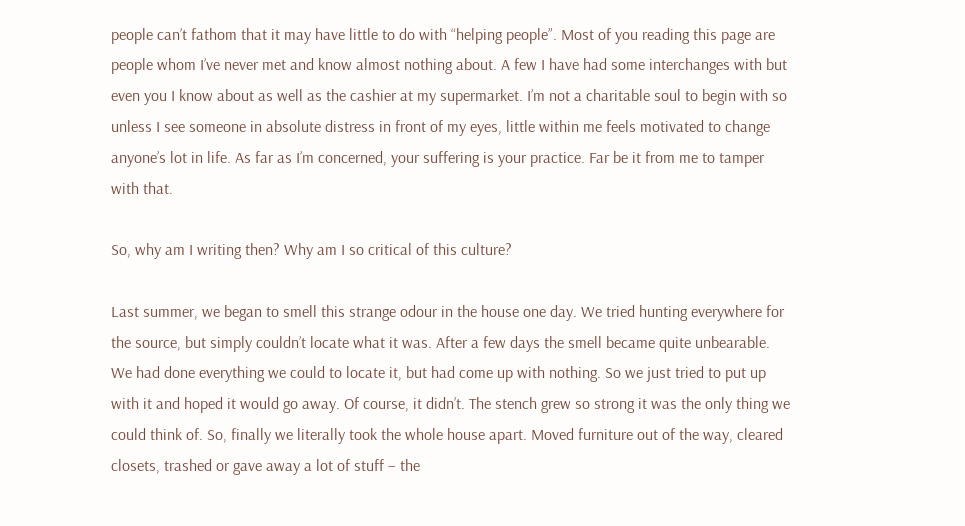people can’t fathom that it may have little to do with “helping people”. Most of you reading this page are people whom I’ve never met and know almost nothing about. A few I have had some interchanges with but even you I know about as well as the cashier at my supermarket. I’m not a charitable soul to begin with so unless I see someone in absolute distress in front of my eyes, little within me feels motivated to change anyone’s lot in life. As far as I’m concerned, your suffering is your practice. Far be it from me to tamper with that.

So, why am I writing then? Why am I so critical of this culture?

Last summer, we began to smell this strange odour in the house one day. We tried hunting everywhere for the source, but simply couldn’t locate what it was. After a few days the smell became quite unbearable. We had done everything we could to locate it, but had come up with nothing. So we just tried to put up with it and hoped it would go away. Of course, it didn’t. The stench grew so strong it was the only thing we could think of. So, finally we literally took the whole house apart. Moved furniture out of the way, cleared closets, trashed or gave away a lot of stuff – the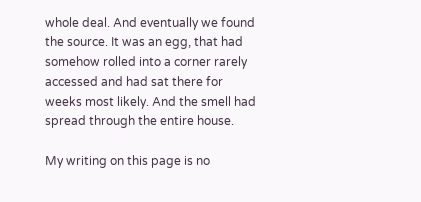whole deal. And eventually we found the source. It was an egg, that had somehow rolled into a corner rarely accessed and had sat there for weeks most likely. And the smell had spread through the entire house.

My writing on this page is no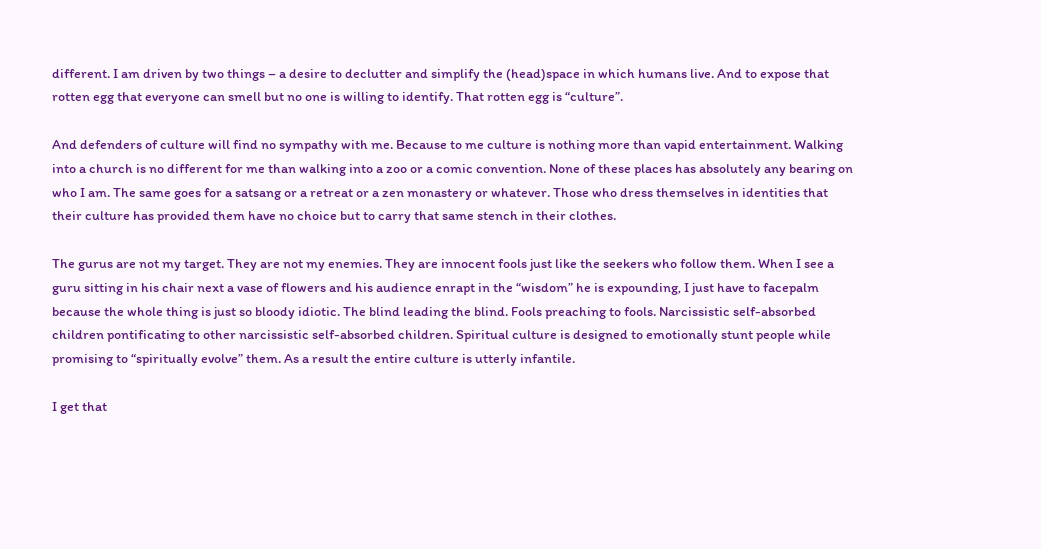different. I am driven by two things – a desire to declutter and simplify the (head)space in which humans live. And to expose that rotten egg that everyone can smell but no one is willing to identify. That rotten egg is “culture”.

And defenders of culture will find no sympathy with me. Because to me culture is nothing more than vapid entertainment. Walking into a church is no different for me than walking into a zoo or a comic convention. None of these places has absolutely any bearing on who I am. The same goes for a satsang or a retreat or a zen monastery or whatever. Those who dress themselves in identities that their culture has provided them have no choice but to carry that same stench in their clothes.

The gurus are not my target. They are not my enemies. They are innocent fools just like the seekers who follow them. When I see a guru sitting in his chair next a vase of flowers and his audience enrapt in the “wisdom” he is expounding, I just have to facepalm because the whole thing is just so bloody idiotic. The blind leading the blind. Fools preaching to fools. Narcissistic self-absorbed children pontificating to other narcissistic self-absorbed children. Spiritual culture is designed to emotionally stunt people while promising to “spiritually evolve” them. As a result the entire culture is utterly infantile.

I get that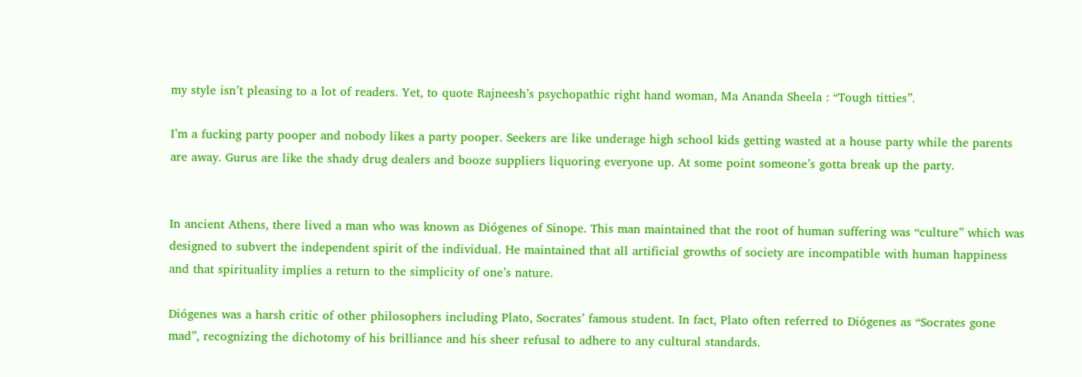my style isn’t pleasing to a lot of readers. Yet, to quote Rajneesh’s psychopathic right hand woman, Ma Ananda Sheela : “Tough titties”.

I’m a fucking party pooper and nobody likes a party pooper. Seekers are like underage high school kids getting wasted at a house party while the parents are away. Gurus are like the shady drug dealers and booze suppliers liquoring everyone up. At some point someone’s gotta break up the party.


In ancient Athens, there lived a man who was known as Diógenes of Sinope. This man maintained that the root of human suffering was “culture” which was designed to subvert the independent spirit of the individual. He maintained that all artificial growths of society are incompatible with human happiness and that spirituality implies a return to the simplicity of one’s nature.

Diógenes was a harsh critic of other philosophers including Plato, Socrates’ famous student. In fact, Plato often referred to Diógenes as “Socrates gone mad”, recognizing the dichotomy of his brilliance and his sheer refusal to adhere to any cultural standards.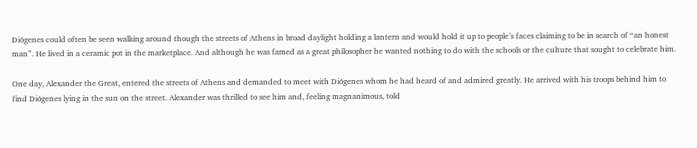Diógenes could often be seen walking around though the streets of Athens in broad daylight holding a lantern and would hold it up to people’s faces claiming to be in search of “an honest man”. He lived in a ceramic pot in the marketplace. And although he was famed as a great philosopher he wanted nothing to do with the schools or the culture that sought to celebrate him.

One day, Alexander the Great, entered the streets of Athens and demanded to meet with Diógenes whom he had heard of and admired greatly. He arrived with his troops behind him to find Diógenes lying in the sun on the street. Alexander was thrilled to see him and, feeling magnanimous, told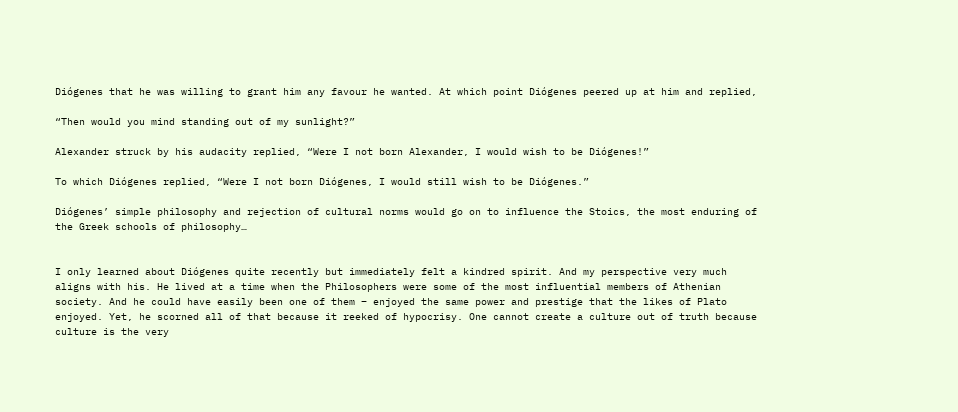Diógenes that he was willing to grant him any favour he wanted. At which point Diógenes peered up at him and replied,

“Then would you mind standing out of my sunlight?”

Alexander struck by his audacity replied, “Were I not born Alexander, I would wish to be Diógenes!”

To which Diógenes replied, “Were I not born Diógenes, I would still wish to be Diógenes.”

Diógenes’ simple philosophy and rejection of cultural norms would go on to influence the Stoics, the most enduring of the Greek schools of philosophy…


I only learned about Diógenes quite recently but immediately felt a kindred spirit. And my perspective very much aligns with his. He lived at a time when the Philosophers were some of the most influential members of Athenian society. And he could have easily been one of them – enjoyed the same power and prestige that the likes of Plato enjoyed. Yet, he scorned all of that because it reeked of hypocrisy. One cannot create a culture out of truth because culture is the very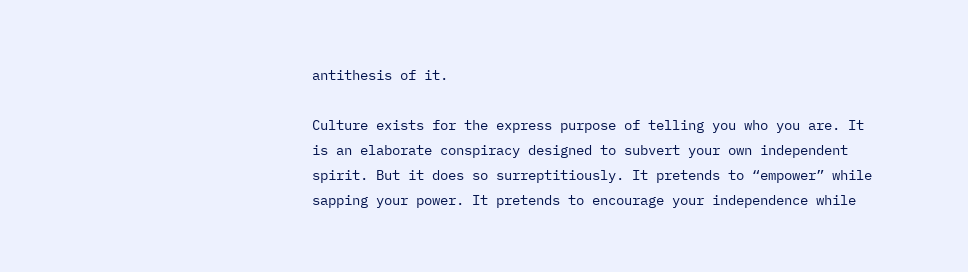antithesis of it.

Culture exists for the express purpose of telling you who you are. It is an elaborate conspiracy designed to subvert your own independent spirit. But it does so surreptitiously. It pretends to “empower” while sapping your power. It pretends to encourage your independence while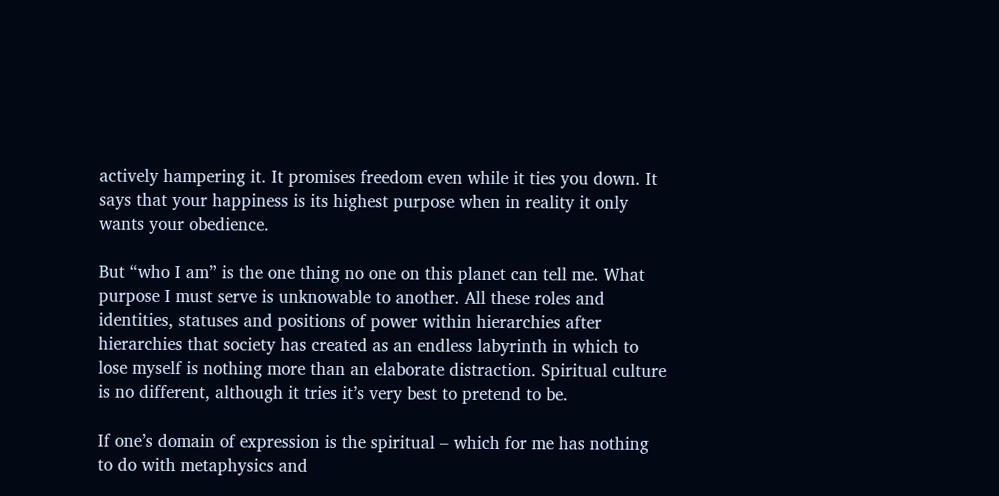actively hampering it. It promises freedom even while it ties you down. It says that your happiness is its highest purpose when in reality it only wants your obedience.

But “who I am” is the one thing no one on this planet can tell me. What purpose I must serve is unknowable to another. All these roles and identities, statuses and positions of power within hierarchies after hierarchies that society has created as an endless labyrinth in which to lose myself is nothing more than an elaborate distraction. Spiritual culture is no different, although it tries it’s very best to pretend to be.

If one’s domain of expression is the spiritual – which for me has nothing to do with metaphysics and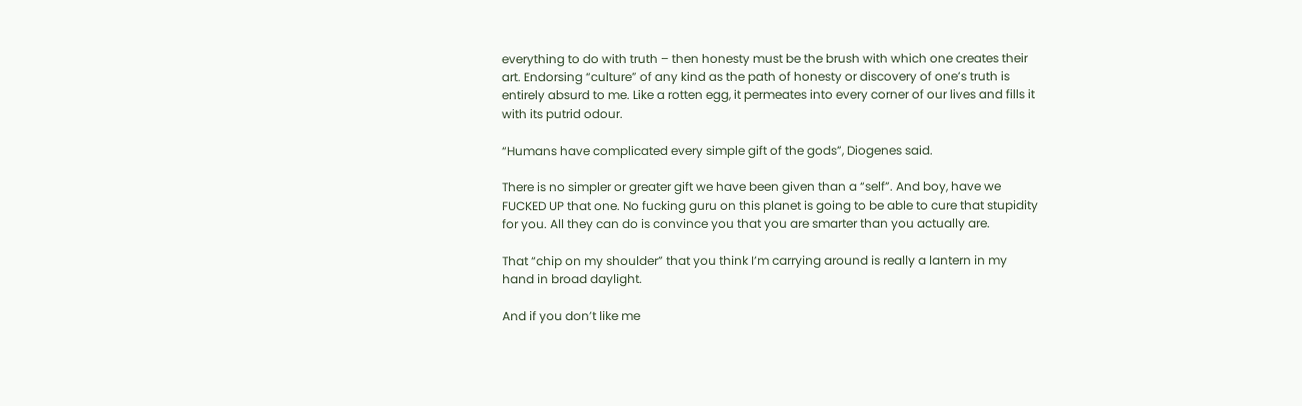everything to do with truth – then honesty must be the brush with which one creates their art. Endorsing “culture” of any kind as the path of honesty or discovery of one’s truth is entirely absurd to me. Like a rotten egg, it permeates into every corner of our lives and fills it with its putrid odour.

“Humans have complicated every simple gift of the gods”, Diogenes said.

There is no simpler or greater gift we have been given than a “self”. And boy, have we FUCKED UP that one. No fucking guru on this planet is going to be able to cure that stupidity for you. All they can do is convince you that you are smarter than you actually are.

That “chip on my shoulder” that you think I’m carrying around is really a lantern in my hand in broad daylight.

And if you don’t like me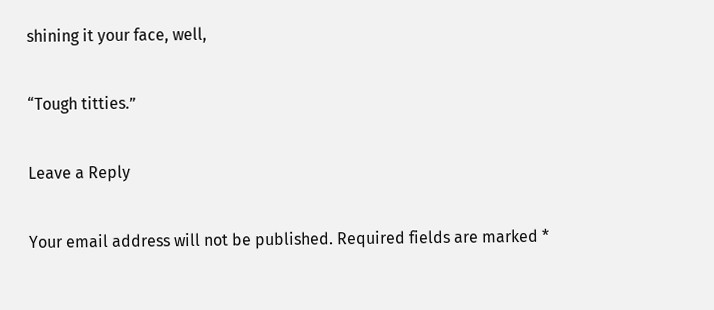shining it your face, well,

“Tough titties.”

Leave a Reply

Your email address will not be published. Required fields are marked *